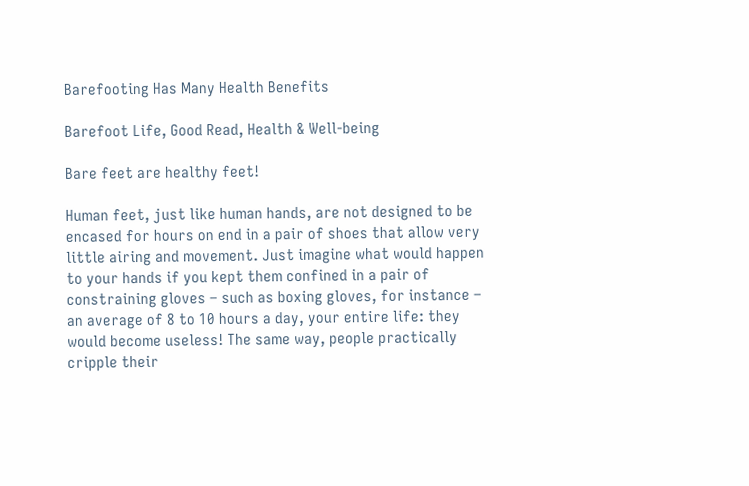Barefooting Has Many Health Benefits

Barefoot Life, Good Read, Health & Well-being

Bare feet are healthy feet!

Human feet, just like human hands, are not designed to be encased for hours on end in a pair of shoes that allow very little airing and movement. Just imagine what would happen to your hands if you kept them confined in a pair of constraining gloves – such as boxing gloves, for instance – an average of 8 to 10 hours a day, your entire life: they would become useless! The same way, people practically cripple their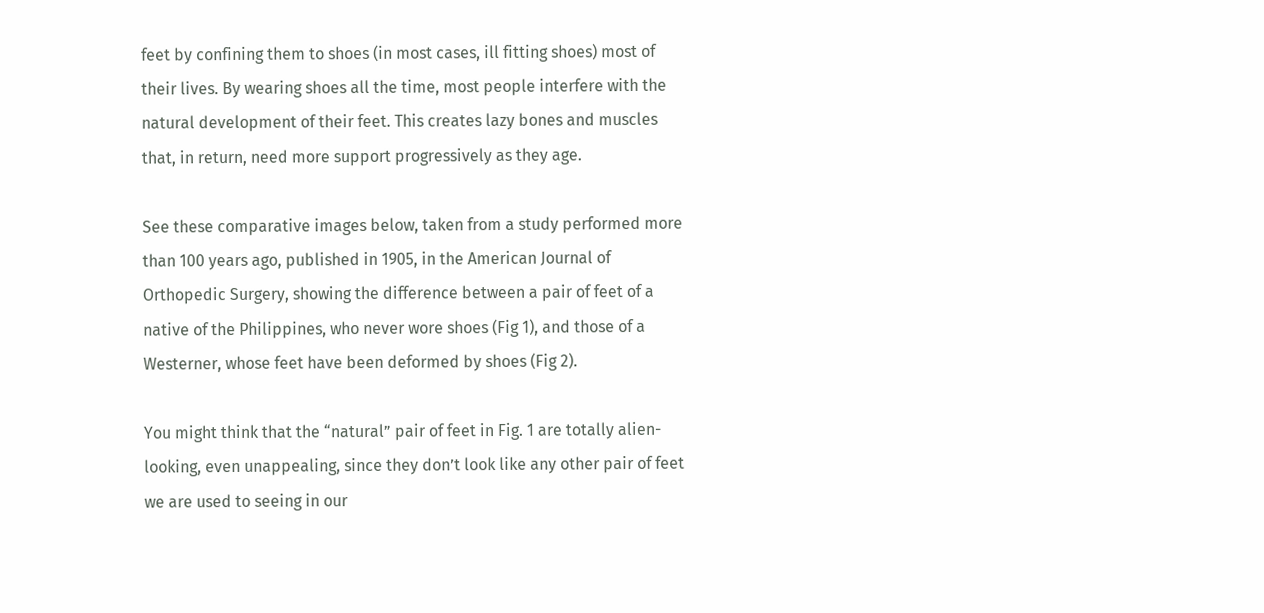feet by confining them to shoes (in most cases, ill fitting shoes) most of their lives. By wearing shoes all the time, most people interfere with the natural development of their feet. This creates lazy bones and muscles that, in return, need more support progressively as they age.

See these comparative images below, taken from a study performed more than 100 years ago, published in 1905, in the American Journal of Orthopedic Surgery, showing the difference between a pair of feet of a native of the Philippines, who never wore shoes (Fig 1), and those of a Westerner, whose feet have been deformed by shoes (Fig 2).

You might think that the “natural” pair of feet in Fig. 1 are totally alien-looking, even unappealing, since they don’t look like any other pair of feet we are used to seeing in our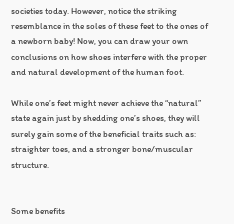societies today. However, notice the striking resemblance in the soles of these feet to the ones of a newborn baby! Now, you can draw your own conclusions on how shoes interfere with the proper and natural development of the human foot.

While one’s feet might never achieve the “natural” state again just by shedding one’s shoes, they will surely gain some of the beneficial traits such as: straighter toes, and a stronger bone/muscular structure.


Some benefits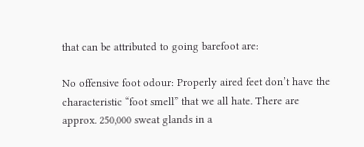that can be attributed to going barefoot are:

No offensive foot odour: Properly aired feet don’t have the characteristic “foot smell” that we all hate. There are approx. 250,000 sweat glands in a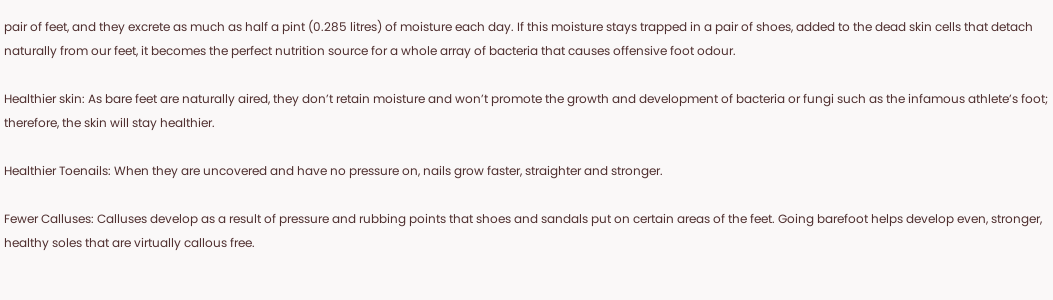pair of feet, and they excrete as much as half a pint (0.285 litres) of moisture each day. If this moisture stays trapped in a pair of shoes, added to the dead skin cells that detach naturally from our feet, it becomes the perfect nutrition source for a whole array of bacteria that causes offensive foot odour.

Healthier skin: As bare feet are naturally aired, they don’t retain moisture and won’t promote the growth and development of bacteria or fungi such as the infamous athlete’s foot; therefore, the skin will stay healthier.

Healthier Toenails: When they are uncovered and have no pressure on, nails grow faster, straighter and stronger.

Fewer Calluses: Calluses develop as a result of pressure and rubbing points that shoes and sandals put on certain areas of the feet. Going barefoot helps develop even, stronger, healthy soles that are virtually callous free.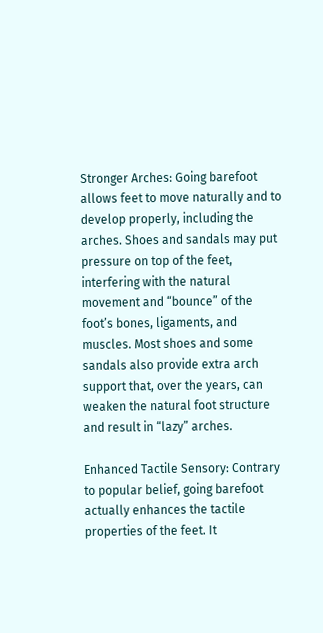Stronger Arches: Going barefoot allows feet to move naturally and to develop properly, including the arches. Shoes and sandals may put pressure on top of the feet, interfering with the natural movement and “bounce” of the foot’s bones, ligaments, and muscles. Most shoes and some sandals also provide extra arch support that, over the years, can weaken the natural foot structure and result in “lazy” arches.

Enhanced Tactile Sensory: Contrary to popular belief, going barefoot actually enhances the tactile properties of the feet. It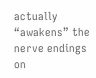actually “awakens” the nerve endings on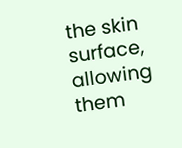the skin surface, allowing them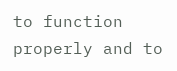to function properly and to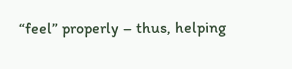“feel” properly – thus, helping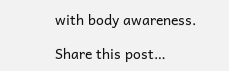with body awareness.

Share this post…